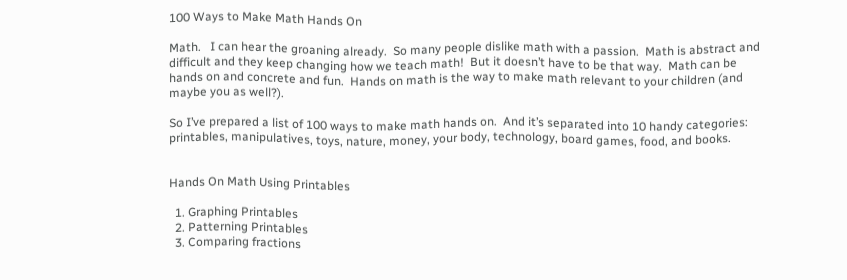100 Ways to Make Math Hands On

Math.   I can hear the groaning already.  So many people dislike math with a passion.  Math is abstract and difficult and they keep changing how we teach math!  But it doesn’t have to be that way.  Math can be hands on and concrete and fun.  Hands on math is the way to make math relevant to your children (and maybe you as well?).

So I’ve prepared a list of 100 ways to make math hands on.  And it’s separated into 10 handy categories: printables, manipulatives, toys, nature, money, your body, technology, board games, food, and books.


Hands On Math Using Printables

  1. Graphing Printables
  2. Patterning Printables
  3. Comparing fractions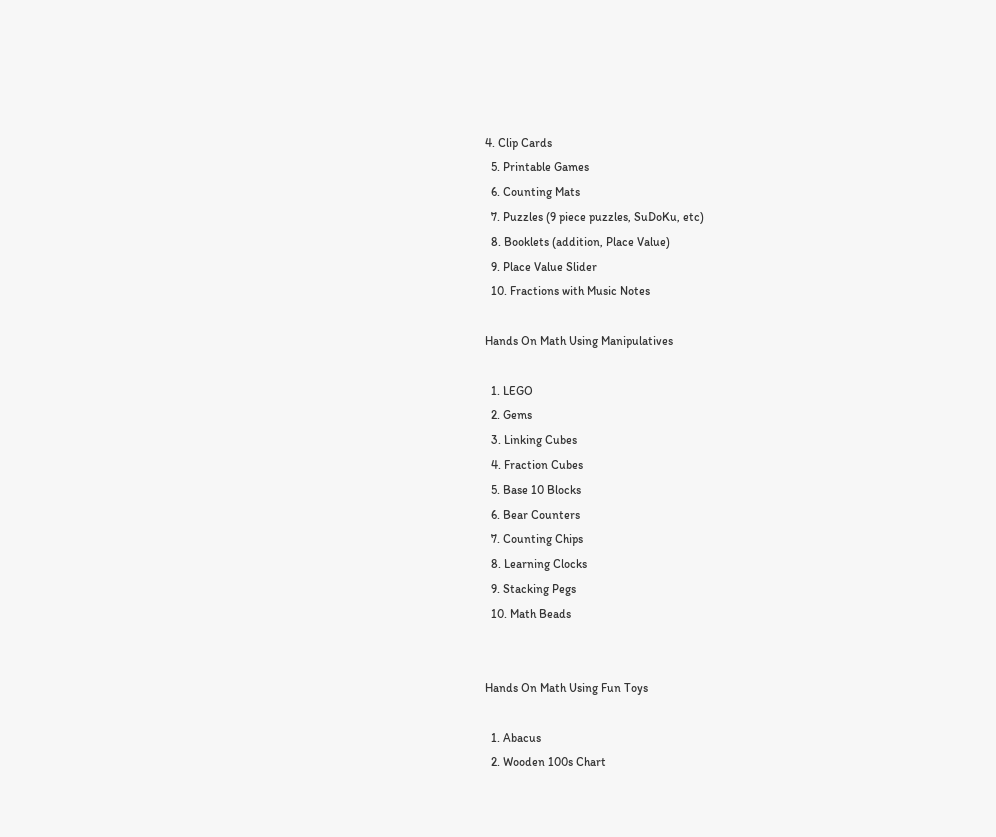4. Clip Cards
  5. Printable Games
  6. Counting Mats
  7. Puzzles (9 piece puzzles, SuDoKu, etc)
  8. Booklets (addition, Place Value)
  9. Place Value Slider
  10. Fractions with Music Notes

Hands On Math Using Manipulatives

  1. LEGO
  2. Gems
  3. Linking Cubes
  4. Fraction Cubes
  5. Base 10 Blocks
  6. Bear Counters
  7. Counting Chips
  8. Learning Clocks
  9. Stacking Pegs
  10. Math Beads


Hands On Math Using Fun Toys

  1. Abacus
  2. Wooden 100s Chart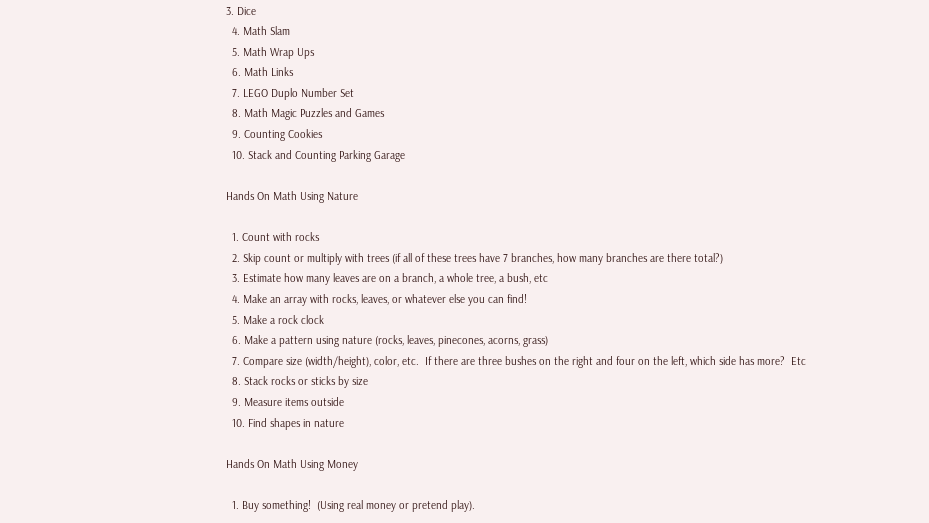3. Dice
  4. Math Slam
  5. Math Wrap Ups
  6. Math Links
  7. LEGO Duplo Number Set
  8. Math Magic Puzzles and Games
  9. Counting Cookies
  10. Stack and Counting Parking Garage

Hands On Math Using Nature

  1. Count with rocks
  2. Skip count or multiply with trees (if all of these trees have 7 branches, how many branches are there total?)
  3. Estimate how many leaves are on a branch, a whole tree, a bush, etc
  4. Make an array with rocks, leaves, or whatever else you can find!
  5. Make a rock clock
  6. Make a pattern using nature (rocks, leaves, pinecones, acorns, grass)
  7. Compare size (width/height), color, etc.  If there are three bushes on the right and four on the left, which side has more?  Etc
  8. Stack rocks or sticks by size
  9. Measure items outside
  10. Find shapes in nature

Hands On Math Using Money

  1. Buy something!  (Using real money or pretend play).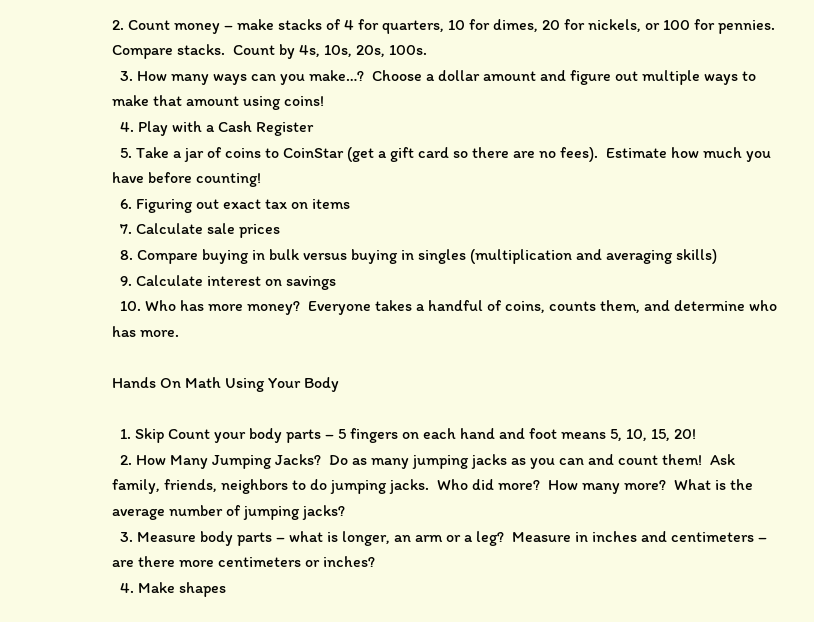2. Count money – make stacks of 4 for quarters, 10 for dimes, 20 for nickels, or 100 for pennies.  Compare stacks.  Count by 4s, 10s, 20s, 100s.
  3. How many ways can you make…?  Choose a dollar amount and figure out multiple ways to make that amount using coins!
  4. Play with a Cash Register
  5. Take a jar of coins to CoinStar (get a gift card so there are no fees).  Estimate how much you have before counting!
  6. Figuring out exact tax on items
  7. Calculate sale prices
  8. Compare buying in bulk versus buying in singles (multiplication and averaging skills)
  9. Calculate interest on savings
  10. Who has more money?  Everyone takes a handful of coins, counts them, and determine who has more.

Hands On Math Using Your Body

  1. Skip Count your body parts – 5 fingers on each hand and foot means 5, 10, 15, 20!
  2. How Many Jumping Jacks?  Do as many jumping jacks as you can and count them!  Ask family, friends, neighbors to do jumping jacks.  Who did more?  How many more?  What is the average number of jumping jacks?
  3. Measure body parts – what is longer, an arm or a leg?  Measure in inches and centimeters – are there more centimeters or inches?
  4. Make shapes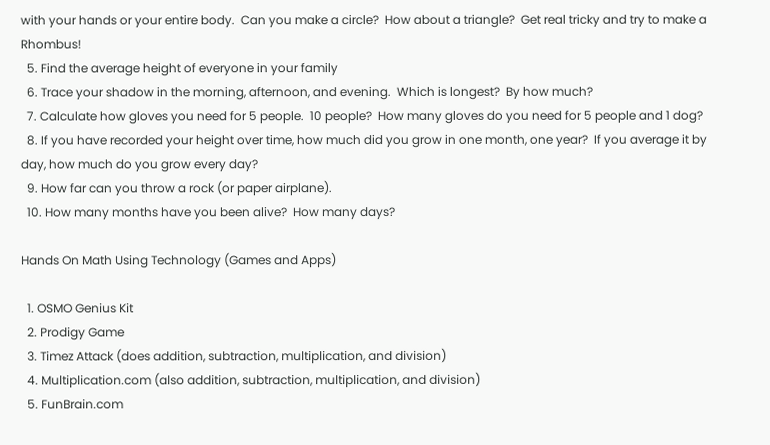with your hands or your entire body.  Can you make a circle?  How about a triangle?  Get real tricky and try to make a Rhombus!
  5. Find the average height of everyone in your family
  6. Trace your shadow in the morning, afternoon, and evening.  Which is longest?  By how much?
  7. Calculate how gloves you need for 5 people.  10 people?  How many gloves do you need for 5 people and 1 dog?
  8. If you have recorded your height over time, how much did you grow in one month, one year?  If you average it by day, how much do you grow every day?
  9. How far can you throw a rock (or paper airplane).
  10. How many months have you been alive?  How many days?

Hands On Math Using Technology (Games and Apps)

  1. OSMO Genius Kit
  2. Prodigy Game
  3. Timez Attack (does addition, subtraction, multiplication, and division)
  4. Multiplication.com (also addition, subtraction, multiplication, and division)
  5. FunBrain.com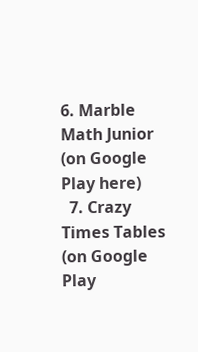6. Marble Math Junior (on Google Play here)
  7. Crazy Times Tables (on Google Play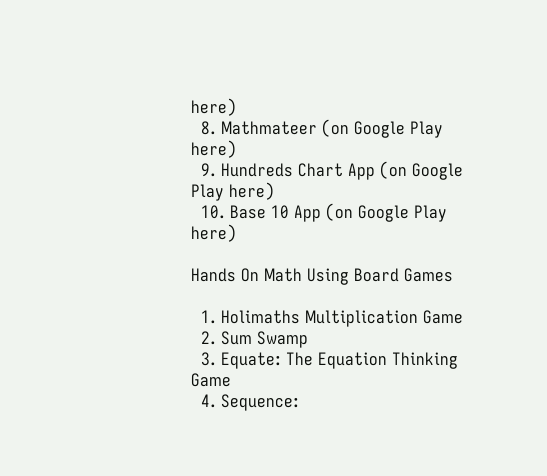here)
  8. Mathmateer (on Google Play here)
  9. Hundreds Chart App (on Google Play here)
  10. Base 10 App (on Google Play here)

Hands On Math Using Board Games

  1. Holimaths Multiplication Game
  2. Sum Swamp
  3. Equate: The Equation Thinking Game
  4. Sequence: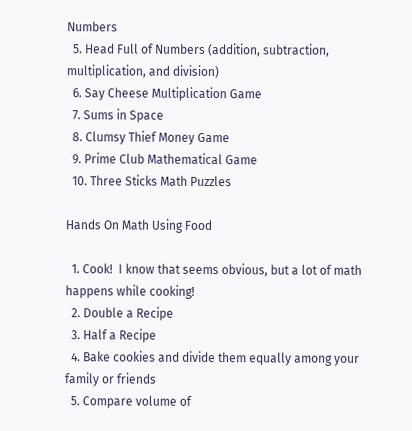Numbers
  5. Head Full of Numbers (addition, subtraction, multiplication, and division)
  6. Say Cheese Multiplication Game
  7. Sums in Space
  8. Clumsy Thief Money Game
  9. Prime Club Mathematical Game
  10. Three Sticks Math Puzzles

Hands On Math Using Food

  1. Cook!  I know that seems obvious, but a lot of math happens while cooking!
  2. Double a Recipe
  3. Half a Recipe
  4. Bake cookies and divide them equally among your family or friends
  5. Compare volume of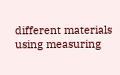different materials using measuring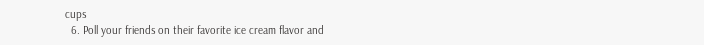cups
  6. Poll your friends on their favorite ice cream flavor and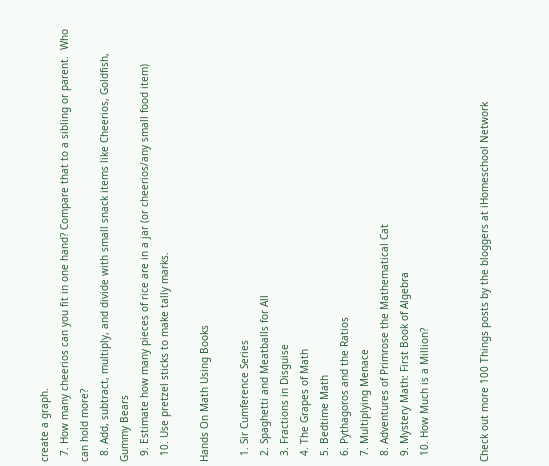create a graph.
  7. How many cheerios can you fit in one hand? Compare that to a sibling or parent.  Who can hold more?
  8. Add, subtract, multiply, and divide with small snack items like Cheerios, Goldfish, Gummy Bears
  9. Estimate how many pieces of rice are in a jar (or cheerios/any small food item)
  10. Use pretzel sticks to make tally marks.

Hands On Math Using Books

  1. Sir Cumference Series
  2. Spaghetti and Meatballs for All
  3. Fractions in Disguise
  4. The Grapes of Math
  5. Bedtime Math
  6. Pythagoros and the Ratios
  7. Multiplying Menace
  8. Adventures of Primrose the Mathematical Cat
  9. Mystery Math: First Book of Algebra
  10. How Much is a Million?


Check out more 100 Things posts by the bloggers at iHomeschool Network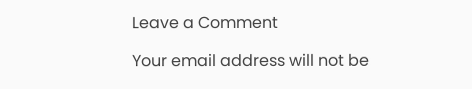Leave a Comment

Your email address will not be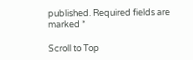published. Required fields are marked *

Scroll to Top